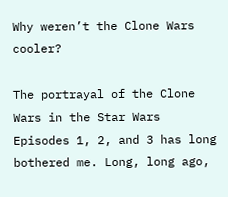Why weren’t the Clone Wars cooler?

The portrayal of the Clone Wars in the Star Wars Episodes 1, 2, and 3 has long bothered me. Long, long ago,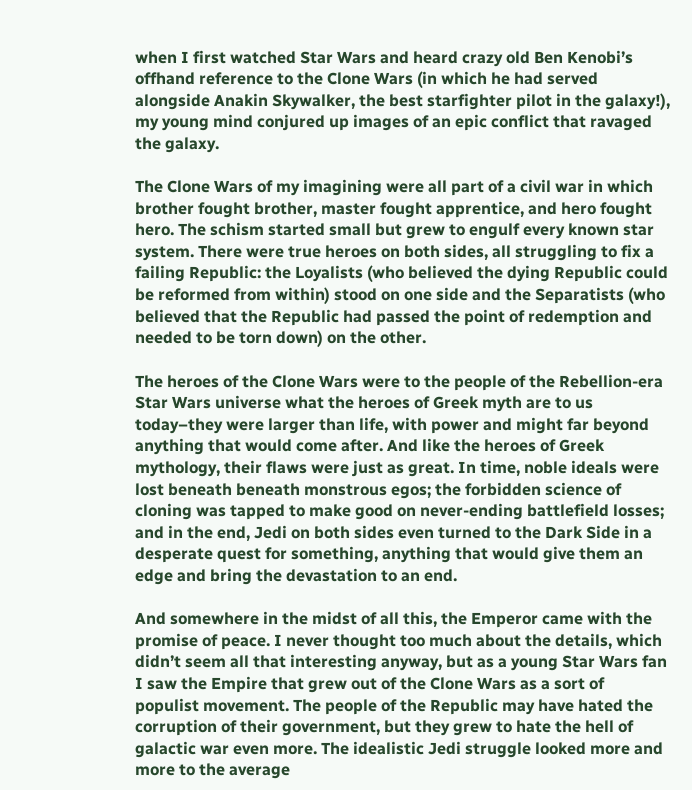when I first watched Star Wars and heard crazy old Ben Kenobi’s offhand reference to the Clone Wars (in which he had served alongside Anakin Skywalker, the best starfighter pilot in the galaxy!), my young mind conjured up images of an epic conflict that ravaged the galaxy.

The Clone Wars of my imagining were all part of a civil war in which brother fought brother, master fought apprentice, and hero fought hero. The schism started small but grew to engulf every known star system. There were true heroes on both sides, all struggling to fix a failing Republic: the Loyalists (who believed the dying Republic could be reformed from within) stood on one side and the Separatists (who believed that the Republic had passed the point of redemption and needed to be torn down) on the other.

The heroes of the Clone Wars were to the people of the Rebellion-era Star Wars universe what the heroes of Greek myth are to us today–they were larger than life, with power and might far beyond anything that would come after. And like the heroes of Greek mythology, their flaws were just as great. In time, noble ideals were lost beneath beneath monstrous egos; the forbidden science of cloning was tapped to make good on never-ending battlefield losses; and in the end, Jedi on both sides even turned to the Dark Side in a desperate quest for something, anything that would give them an edge and bring the devastation to an end.

And somewhere in the midst of all this, the Emperor came with the promise of peace. I never thought too much about the details, which didn’t seem all that interesting anyway, but as a young Star Wars fan I saw the Empire that grew out of the Clone Wars as a sort of populist movement. The people of the Republic may have hated the corruption of their government, but they grew to hate the hell of galactic war even more. The idealistic Jedi struggle looked more and more to the average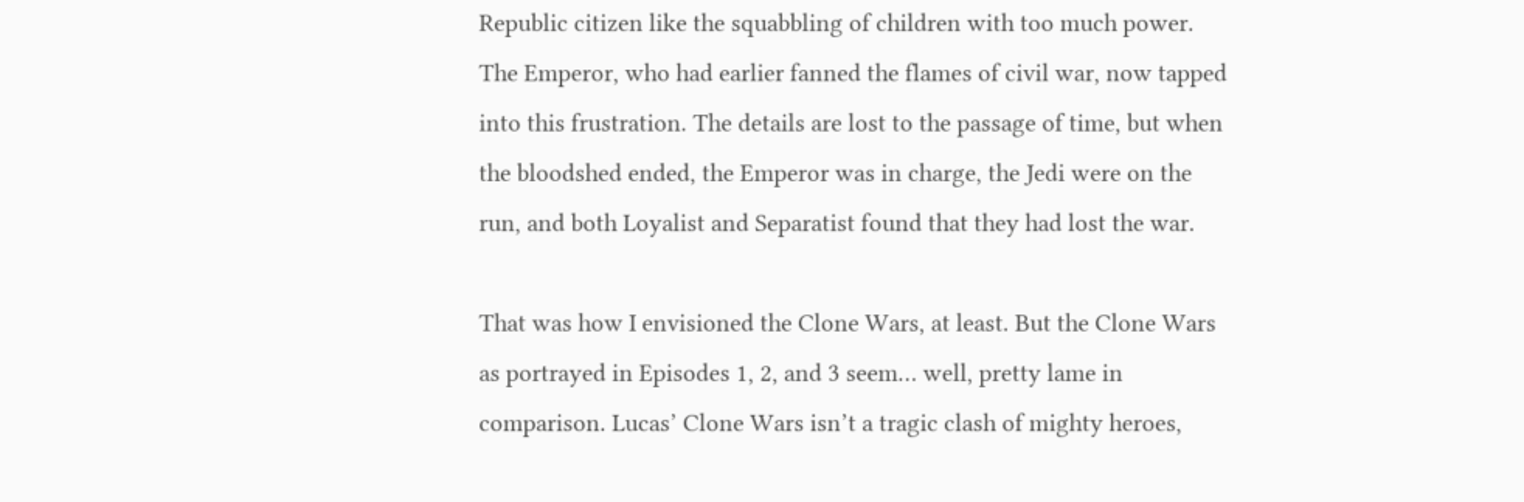Republic citizen like the squabbling of children with too much power. The Emperor, who had earlier fanned the flames of civil war, now tapped into this frustration. The details are lost to the passage of time, but when the bloodshed ended, the Emperor was in charge, the Jedi were on the run, and both Loyalist and Separatist found that they had lost the war.

That was how I envisioned the Clone Wars, at least. But the Clone Wars as portrayed in Episodes 1, 2, and 3 seem… well, pretty lame in comparison. Lucas’ Clone Wars isn’t a tragic clash of mighty heroes,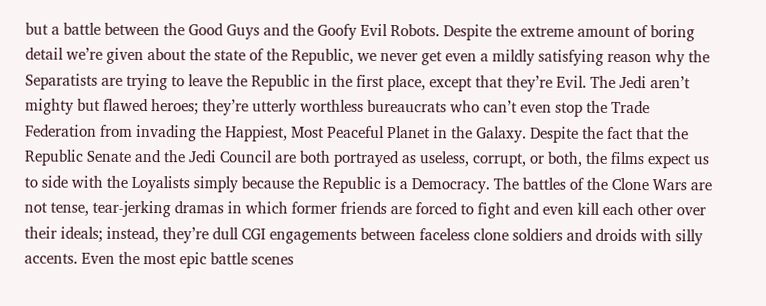but a battle between the Good Guys and the Goofy Evil Robots. Despite the extreme amount of boring detail we’re given about the state of the Republic, we never get even a mildly satisfying reason why the Separatists are trying to leave the Republic in the first place, except that they’re Evil. The Jedi aren’t mighty but flawed heroes; they’re utterly worthless bureaucrats who can’t even stop the Trade Federation from invading the Happiest, Most Peaceful Planet in the Galaxy. Despite the fact that the Republic Senate and the Jedi Council are both portrayed as useless, corrupt, or both, the films expect us to side with the Loyalists simply because the Republic is a Democracy. The battles of the Clone Wars are not tense, tear-jerking dramas in which former friends are forced to fight and even kill each other over their ideals; instead, they’re dull CGI engagements between faceless clone soldiers and droids with silly accents. Even the most epic battle scenes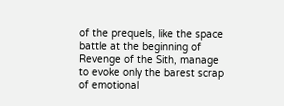of the prequels, like the space battle at the beginning of Revenge of the Sith, manage to evoke only the barest scrap of emotional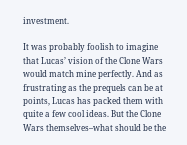investment.

It was probably foolish to imagine that Lucas’ vision of the Clone Wars would match mine perfectly. And as frustrating as the prequels can be at points, Lucas has packed them with quite a few cool ideas. But the Clone Wars themselves–what should be the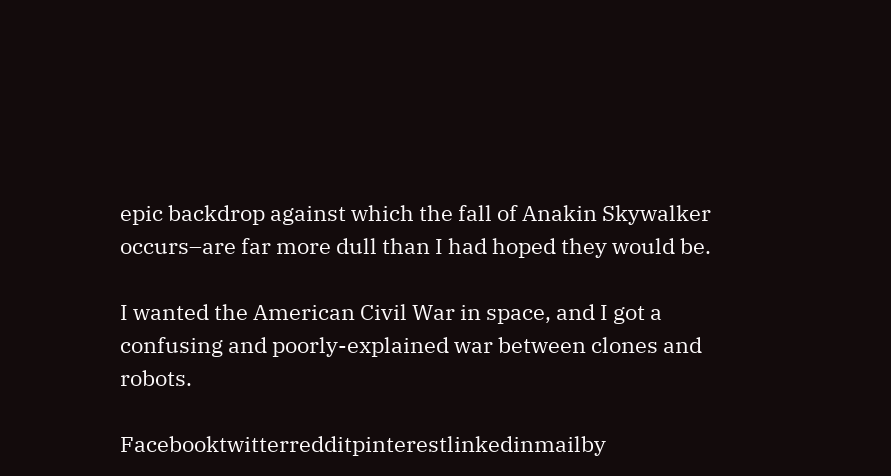epic backdrop against which the fall of Anakin Skywalker occurs–are far more dull than I had hoped they would be.

I wanted the American Civil War in space, and I got a confusing and poorly-explained war between clones and robots.

Facebooktwitterredditpinterestlinkedinmailby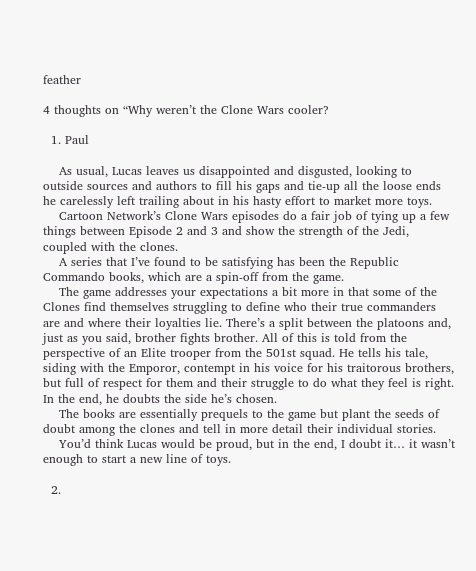feather

4 thoughts on “Why weren’t the Clone Wars cooler?

  1. Paul

    As usual, Lucas leaves us disappointed and disgusted, looking to outside sources and authors to fill his gaps and tie-up all the loose ends he carelessly left trailing about in his hasty effort to market more toys.
    Cartoon Network’s Clone Wars episodes do a fair job of tying up a few things between Episode 2 and 3 and show the strength of the Jedi, coupled with the clones.
    A series that I’ve found to be satisfying has been the Republic Commando books, which are a spin-off from the game.
    The game addresses your expectations a bit more in that some of the Clones find themselves struggling to define who their true commanders are and where their loyalties lie. There’s a split between the platoons and, just as you said, brother fights brother. All of this is told from the perspective of an Elite trooper from the 501st squad. He tells his tale, siding with the Emporor, contempt in his voice for his traitorous brothers, but full of respect for them and their struggle to do what they feel is right. In the end, he doubts the side he’s chosen.
    The books are essentially prequels to the game but plant the seeds of doubt among the clones and tell in more detail their individual stories.
    You’d think Lucas would be proud, but in the end, I doubt it… it wasn’t enough to start a new line of toys.

  2.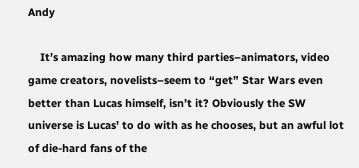Andy

    It’s amazing how many third parties–animators, video game creators, novelists–seem to “get” Star Wars even better than Lucas himself, isn’t it? Obviously the SW universe is Lucas’ to do with as he chooses, but an awful lot of die-hard fans of the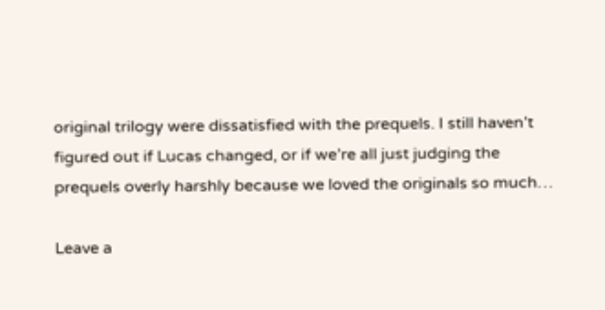original trilogy were dissatisfied with the prequels. I still haven’t figured out if Lucas changed, or if we’re all just judging the prequels overly harshly because we loved the originals so much…

Leave a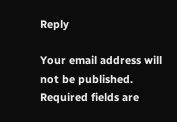Reply

Your email address will not be published. Required fields are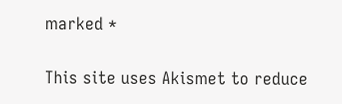marked *

This site uses Akismet to reduce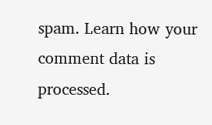spam. Learn how your comment data is processed.